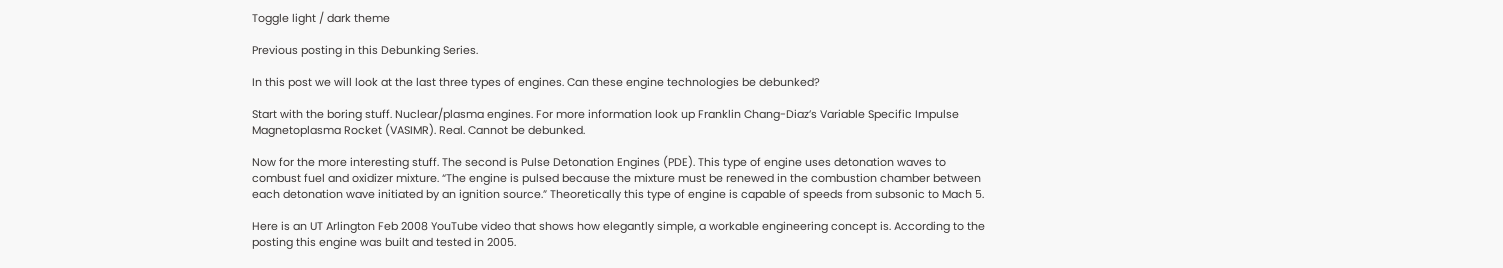Toggle light / dark theme

Previous posting in this Debunking Series.

In this post we will look at the last three types of engines. Can these engine technologies be debunked?

Start with the boring stuff. Nuclear/plasma engines. For more information look up Franklin Chang-Diaz’s Variable Specific Impulse Magnetoplasma Rocket (VASIMR). Real. Cannot be debunked.

Now for the more interesting stuff. The second is Pulse Detonation Engines (PDE). This type of engine uses detonation waves to combust fuel and oxidizer mixture. “The engine is pulsed because the mixture must be renewed in the combustion chamber between each detonation wave initiated by an ignition source.” Theoretically this type of engine is capable of speeds from subsonic to Mach 5.

Here is an UT Arlington Feb 2008 YouTube video that shows how elegantly simple, a workable engineering concept is. According to the posting this engine was built and tested in 2005.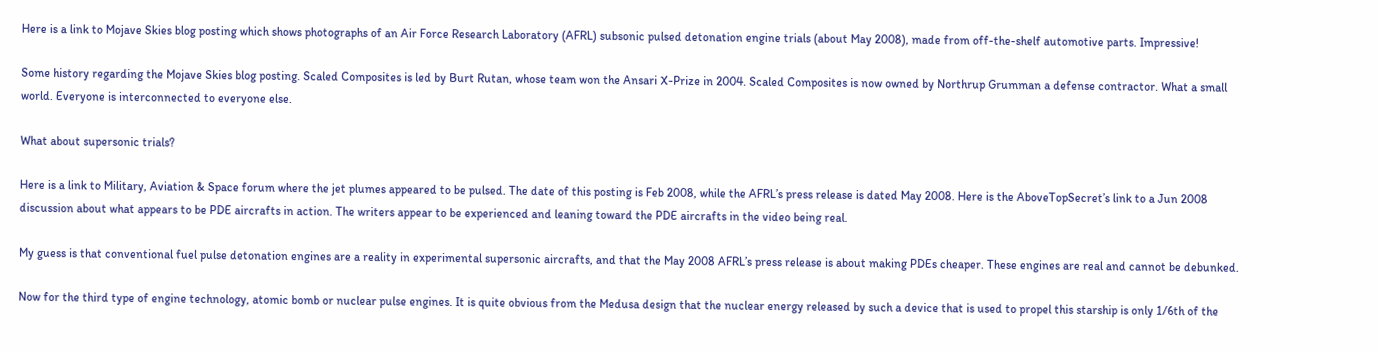Here is a link to Mojave Skies blog posting which shows photographs of an Air Force Research Laboratory (AFRL) subsonic pulsed detonation engine trials (about May 2008), made from off-the-shelf automotive parts. Impressive!

Some history regarding the Mojave Skies blog posting. Scaled Composites is led by Burt Rutan, whose team won the Ansari X-Prize in 2004. Scaled Composites is now owned by Northrup Grumman a defense contractor. What a small world. Everyone is interconnected to everyone else.

What about supersonic trials?

Here is a link to Military, Aviation & Space forum where the jet plumes appeared to be pulsed. The date of this posting is Feb 2008, while the AFRL’s press release is dated May 2008. Here is the AboveTopSecret’s link to a Jun 2008 discussion about what appears to be PDE aircrafts in action. The writers appear to be experienced and leaning toward the PDE aircrafts in the video being real.

My guess is that conventional fuel pulse detonation engines are a reality in experimental supersonic aircrafts, and that the May 2008 AFRL’s press release is about making PDEs cheaper. These engines are real and cannot be debunked.

Now for the third type of engine technology, atomic bomb or nuclear pulse engines. It is quite obvious from the Medusa design that the nuclear energy released by such a device that is used to propel this starship is only 1/6th of the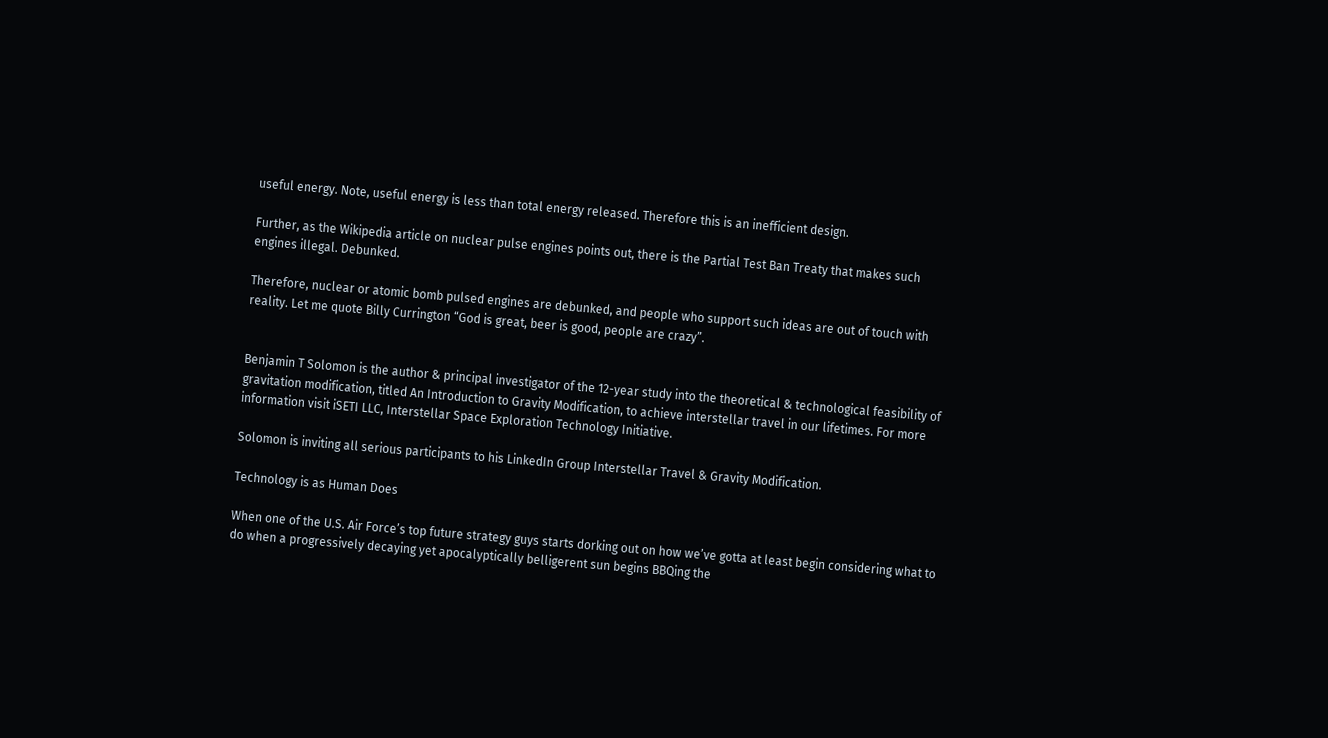useful energy. Note, useful energy is less than total energy released. Therefore this is an inefficient design.

Further, as the Wikipedia article on nuclear pulse engines points out, there is the Partial Test Ban Treaty that makes such engines illegal. Debunked.

Therefore, nuclear or atomic bomb pulsed engines are debunked, and people who support such ideas are out of touch with reality. Let me quote Billy Currington “God is great, beer is good, people are crazy”.


Benjamin T Solomon is the author & principal investigator of the 12-year study into the theoretical & technological feasibility of gravitation modification, titled An Introduction to Gravity Modification, to achieve interstellar travel in our lifetimes. For more information visit iSETI LLC, Interstellar Space Exploration Technology Initiative.

Solomon is inviting all serious participants to his LinkedIn Group Interstellar Travel & Gravity Modification.

Technology is as Human Does

When one of the U.S. Air Force’s top future strategy guys starts dorking out on how we’ve gotta at least begin considering what to do when a progressively decaying yet apocalyptically belligerent sun begins BBQing the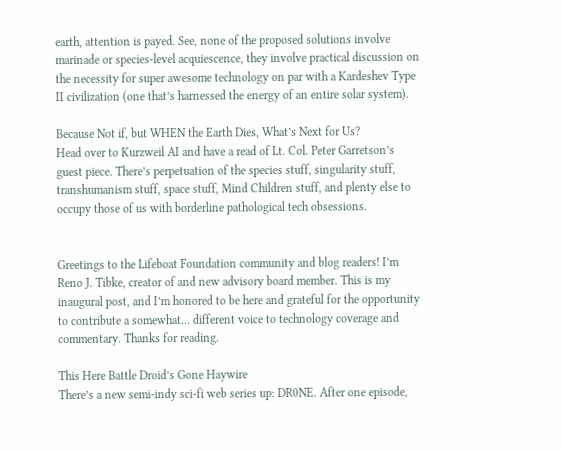earth, attention is payed. See, none of the proposed solutions involve marinade or species-level acquiescence, they involve practical discussion on the necessity for super awesome technology on par with a Kardeshev Type II civilization (one that’s harnessed the energy of an entire solar system).

Because Not if, but WHEN the Earth Dies, What’s Next for Us?
Head over to Kurzweil AI and have a read of Lt. Col. Peter Garretson’s guest piece. There’s perpetuation of the species stuff, singularity stuff, transhumanism stuff, space stuff, Mind Children stuff, and plenty else to occupy those of us with borderline pathological tech obsessions.


Greetings to the Lifeboat Foundation community and blog readers! I’m Reno J. Tibke, creator of and new advisory board member. This is my inaugural post, and I’m honored to be here and grateful for the opportunity to contribute a somewhat… different voice to technology coverage and commentary. Thanks for reading.

This Here Battle Droid’s Gone Haywire
There’s a new semi-indy sci-fi web series up: DR0NE. After one episode,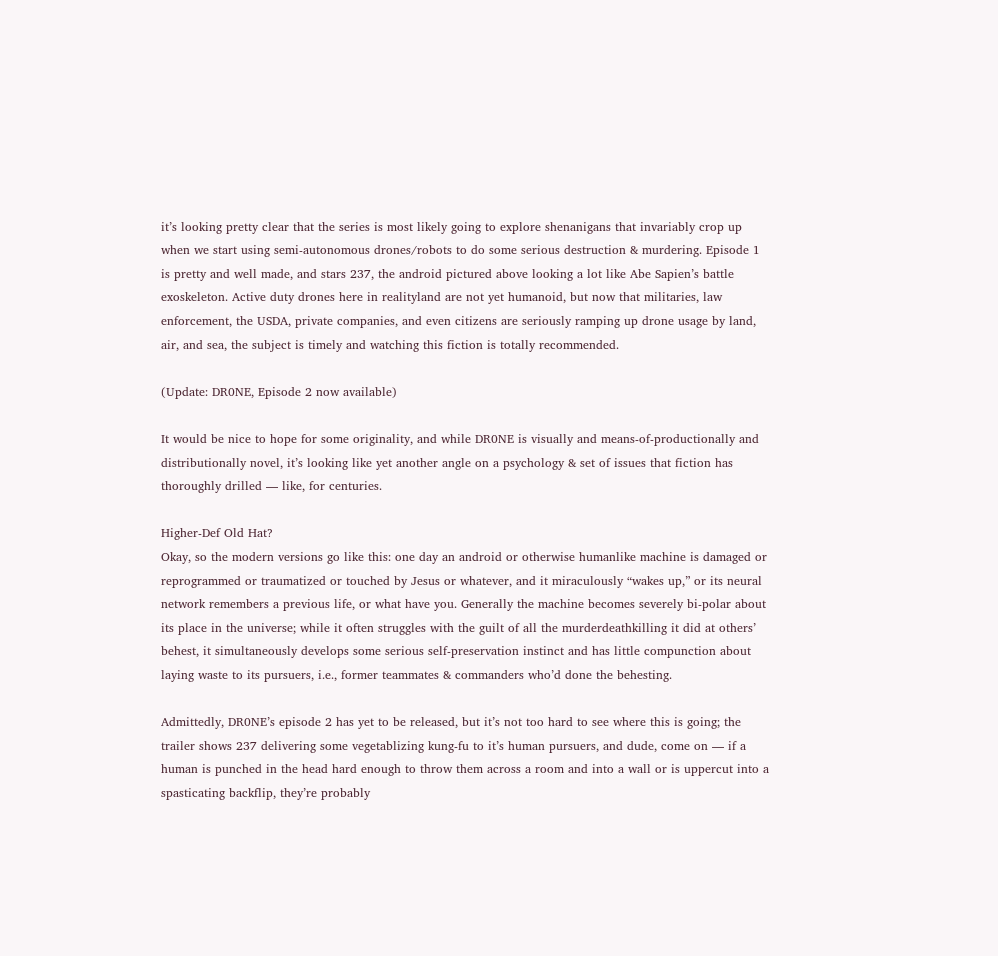it’s looking pretty clear that the series is most likely going to explore shenanigans that invariably crop up when we start using semi-autonomous drones/robots to do some serious destruction & murdering. Episode 1 is pretty and well made, and stars 237, the android pictured above looking a lot like Abe Sapien’s battle exoskeleton. Active duty drones here in realityland are not yet humanoid, but now that militaries, law enforcement, the USDA, private companies, and even citizens are seriously ramping up drone usage by land, air, and sea, the subject is timely and watching this fiction is totally recommended.

(Update: DR0NE, Episode 2 now available)

It would be nice to hope for some originality, and while DR0NE is visually and means-of-productionally and distributionally novel, it’s looking like yet another angle on a psychology & set of issues that fiction has thoroughly drilled — like, for centuries.

Higher-Def Old Hat?
Okay, so the modern versions go like this: one day an android or otherwise humanlike machine is damaged or reprogrammed or traumatized or touched by Jesus or whatever, and it miraculously “wakes up,” or its neural network remembers a previous life, or what have you. Generally the machine becomes severely bi-polar about its place in the universe; while it often struggles with the guilt of all the murderdeathkilling it did at others’ behest, it simultaneously develops some serious self-preservation instinct and has little compunction about laying waste to its pursuers, i.e., former teammates & commanders who’d done the behesting.

Admittedly, DR0NE’s episode 2 has yet to be released, but it’s not too hard to see where this is going; the trailer shows 237 delivering some vegetablizing kung-fu to it’s human pursuers, and dude, come on — if a human is punched in the head hard enough to throw them across a room and into a wall or is uppercut into a spasticating backflip, they’re probably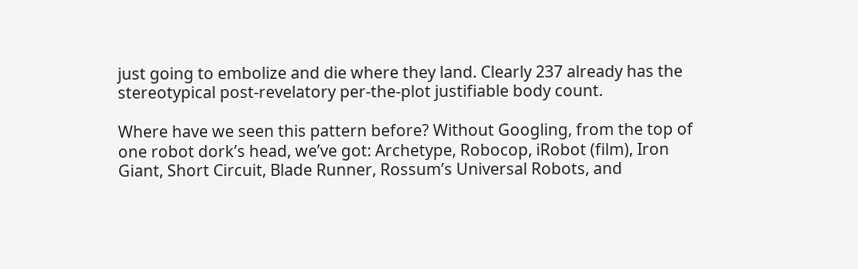just going to embolize and die where they land. Clearly 237 already has the stereotypical post-revelatory per-the-plot justifiable body count.

Where have we seen this pattern before? Without Googling, from the top of one robot dork’s head, we’ve got: Archetype, Robocop, iRobot (film), Iron Giant, Short Circuit, Blade Runner, Rossum’s Universal Robots, and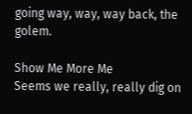going way, way, way back, the golem.

Show Me More Me
Seems we really, really dig on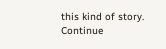this kind of story. Continue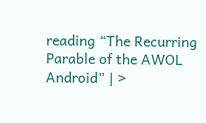reading “The Recurring Parable of the AWOL Android” | >